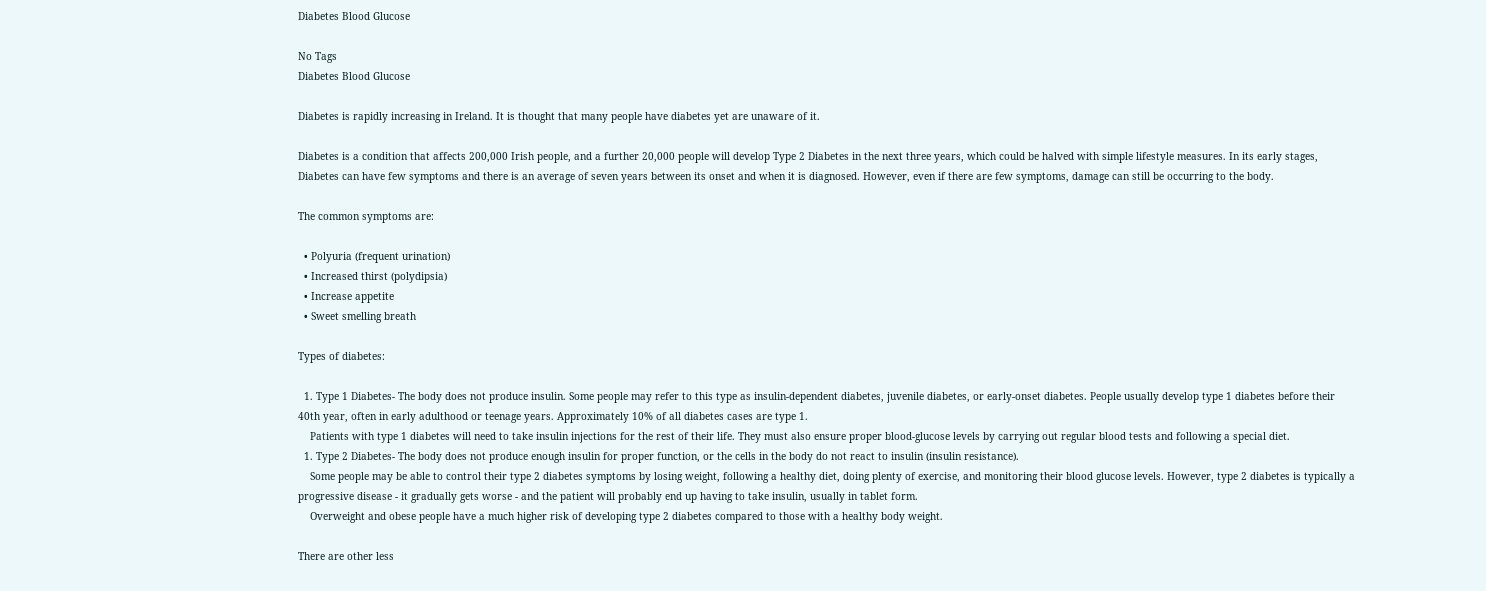Diabetes Blood Glucose

No Tags
Diabetes Blood Glucose

Diabetes is rapidly increasing in Ireland. It is thought that many people have diabetes yet are unaware of it.

Diabetes is a condition that affects 200,000 Irish people, and a further 20,000 people will develop Type 2 Diabetes in the next three years, which could be halved with simple lifestyle measures. In its early stages, Diabetes can have few symptoms and there is an average of seven years between its onset and when it is diagnosed. However, even if there are few symptoms, damage can still be occurring to the body.

The common symptoms are:

  • Polyuria (frequent urination)
  • Increased thirst (polydipsia)
  • Increase appetite
  • Sweet smelling breath

Types of diabetes:

  1. Type 1 Diabetes- The body does not produce insulin. Some people may refer to this type as insulin-dependent diabetes, juvenile diabetes, or early-onset diabetes. People usually develop type 1 diabetes before their 40th year, often in early adulthood or teenage years. Approximately 10% of all diabetes cases are type 1.
    Patients with type 1 diabetes will need to take insulin injections for the rest of their life. They must also ensure proper blood-glucose levels by carrying out regular blood tests and following a special diet.
  1. Type 2 Diabetes- The body does not produce enough insulin for proper function, or the cells in the body do not react to insulin (insulin resistance).
    Some people may be able to control their type 2 diabetes symptoms by losing weight, following a healthy diet, doing plenty of exercise, and monitoring their blood glucose levels. However, type 2 diabetes is typically a progressive disease - it gradually gets worse - and the patient will probably end up having to take insulin, usually in tablet form.
    Overweight and obese people have a much higher risk of developing type 2 diabetes compared to those with a healthy body weight.

There are other less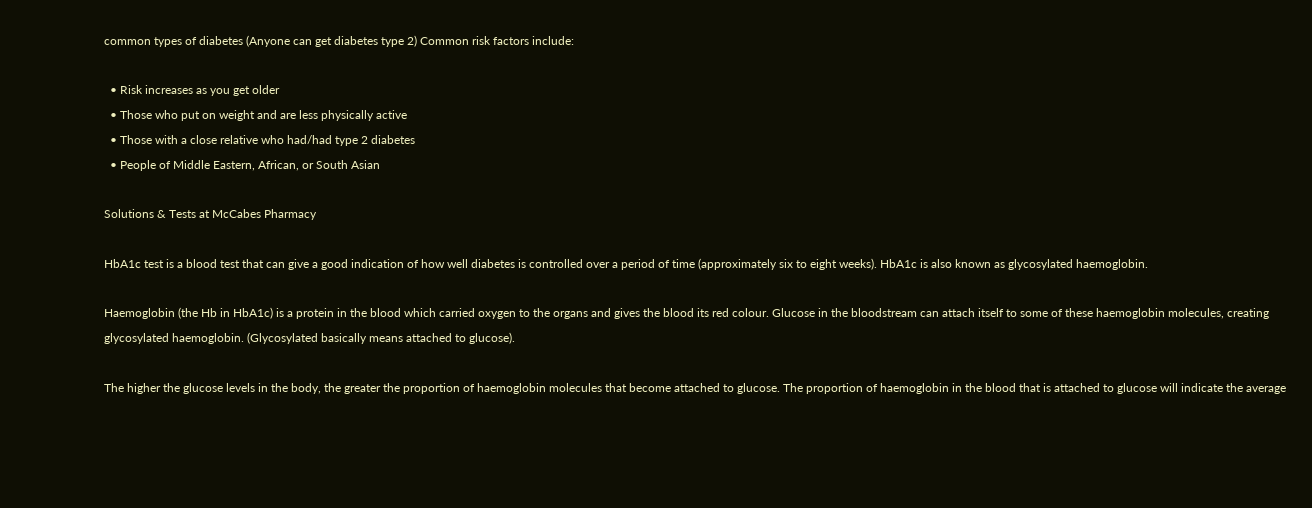common types of diabetes (Anyone can get diabetes type 2) Common risk factors include:

  • Risk increases as you get older
  • Those who put on weight and are less physically active
  • Those with a close relative who had/had type 2 diabetes
  • People of Middle Eastern, African, or South Asian

Solutions & Tests at McCabes Pharmacy

HbA1c test is a blood test that can give a good indication of how well diabetes is controlled over a period of time (approximately six to eight weeks). HbA1c is also known as glycosylated haemoglobin.

Haemoglobin (the Hb in HbA1c) is a protein in the blood which carried oxygen to the organs and gives the blood its red colour. Glucose in the bloodstream can attach itself to some of these haemoglobin molecules, creating glycosylated haemoglobin. (Glycosylated basically means attached to glucose).

The higher the glucose levels in the body, the greater the proportion of haemoglobin molecules that become attached to glucose. The proportion of haemoglobin in the blood that is attached to glucose will indicate the average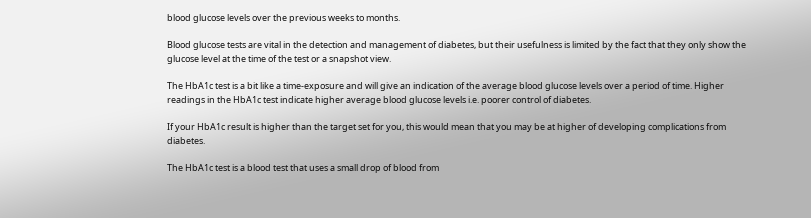blood glucose levels over the previous weeks to months.

Blood glucose tests are vital in the detection and management of diabetes, but their usefulness is limited by the fact that they only show the glucose level at the time of the test or a snapshot view.

The HbA1c test is a bit like a time-exposure and will give an indication of the average blood glucose levels over a period of time. Higher readings in the HbA1c test indicate higher average blood glucose levels i.e. poorer control of diabetes.

If your HbA1c result is higher than the target set for you, this would mean that you may be at higher of developing complications from diabetes.

The HbA1c test is a blood test that uses a small drop of blood from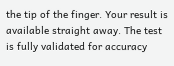the tip of the finger. Your result is available straight away. The test is fully validated for accuracy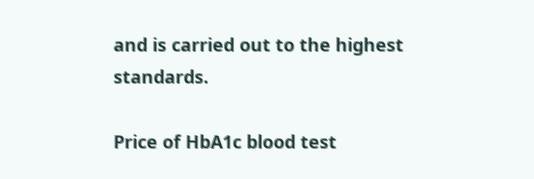and is carried out to the highest standards.

Price of HbA1c blood test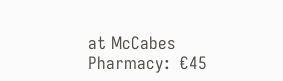at McCabes Pharmacy:  €45